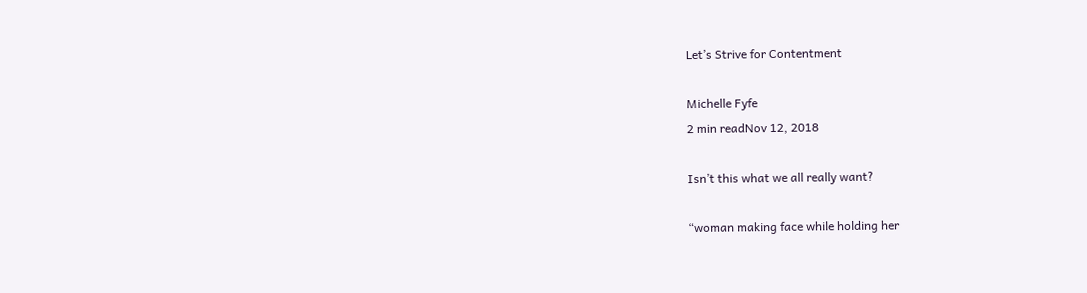Let’s Strive for Contentment

Michelle Fyfe
2 min readNov 12, 2018

Isn’t this what we all really want?

“woman making face while holding her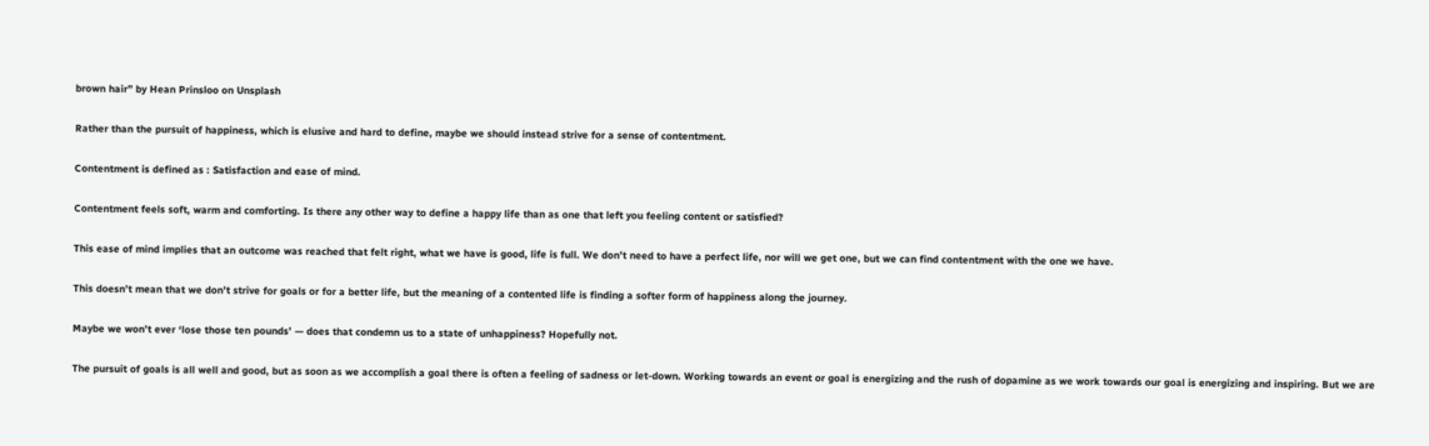brown hair” by Hean Prinsloo on Unsplash

Rather than the pursuit of happiness, which is elusive and hard to define, maybe we should instead strive for a sense of contentment.

Contentment is defined as : Satisfaction and ease of mind.

Contentment feels soft, warm and comforting. Is there any other way to define a happy life than as one that left you feeling content or satisfied?

This ease of mind implies that an outcome was reached that felt right, what we have is good, life is full. We don’t need to have a perfect life, nor will we get one, but we can find contentment with the one we have.

This doesn’t mean that we don’t strive for goals or for a better life, but the meaning of a contented life is finding a softer form of happiness along the journey.

Maybe we won’t ever ‘lose those ten pounds’ — does that condemn us to a state of unhappiness? Hopefully not.

The pursuit of goals is all well and good, but as soon as we accomplish a goal there is often a feeling of sadness or let-down. Working towards an event or goal is energizing and the rush of dopamine as we work towards our goal is energizing and inspiring. But we are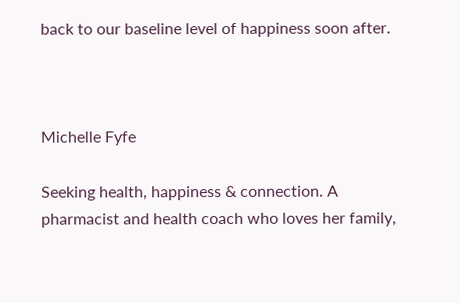back to our baseline level of happiness soon after.



Michelle Fyfe

Seeking health, happiness & connection. A pharmacist and health coach who loves her family,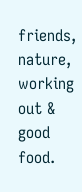friends, nature, working out & good food.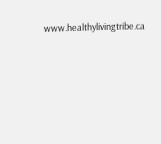www.healthylivingtribe.ca